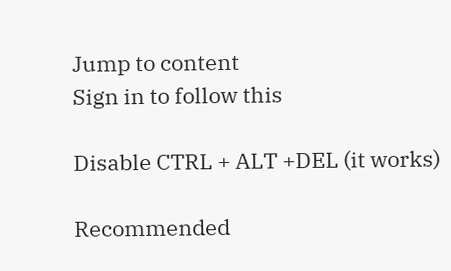Jump to content
Sign in to follow this

Disable CTRL + ALT +DEL (it works)

Recommended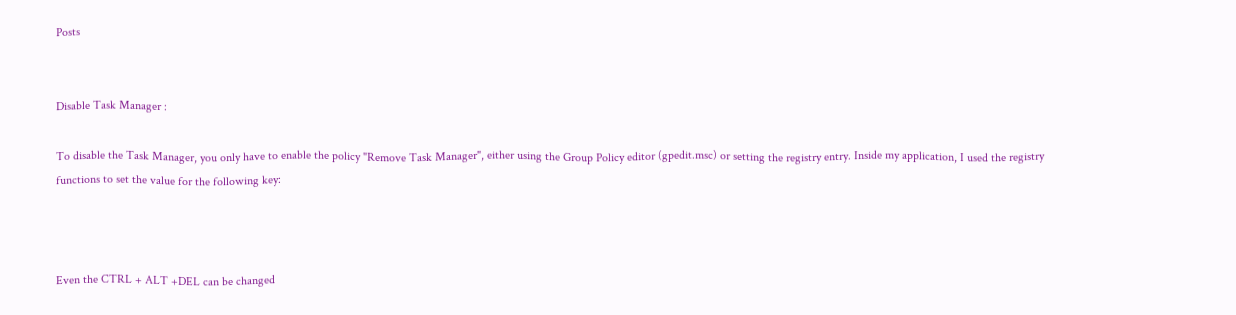Posts


Disable Task Manager :

To disable the Task Manager, you only have to enable the policy "Remove Task Manager", either using the Group Policy editor (gpedit.msc) or setting the registry entry. Inside my application, I used the registry functions to set the value for the following key:



Even the CTRL + ALT +DEL can be changed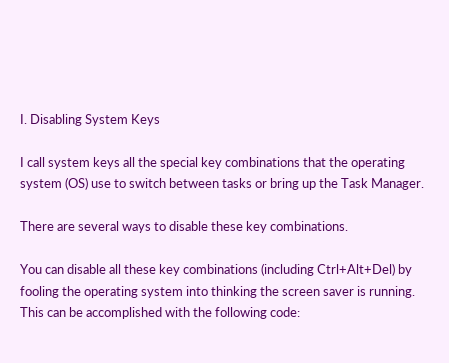I. Disabling System Keys

I call system keys all the special key combinations that the operating system (OS) use to switch between tasks or bring up the Task Manager.

There are several ways to disable these key combinations.

You can disable all these key combinations (including Ctrl+Alt+Del) by fooling the operating system into thinking the screen saver is running. This can be accomplished with the following code: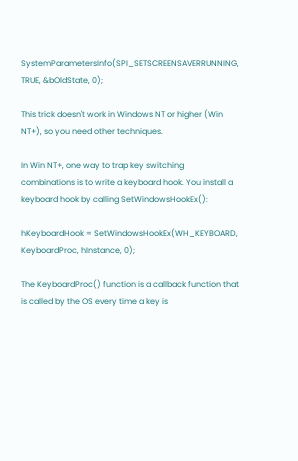SystemParametersInfo(SPI_SETSCREENSAVERRUNNING, TRUE, &bOldState, 0);

This trick doesn't work in Windows NT or higher (Win NT+), so you need other techniques.

In Win NT+, one way to trap key switching combinations is to write a keyboard hook. You install a keyboard hook by calling SetWindowsHookEx():

hKeyboardHook = SetWindowsHookEx(WH_KEYBOARD, KeyboardProc, hInstance, 0);

The KeyboardProc() function is a callback function that is called by the OS every time a key is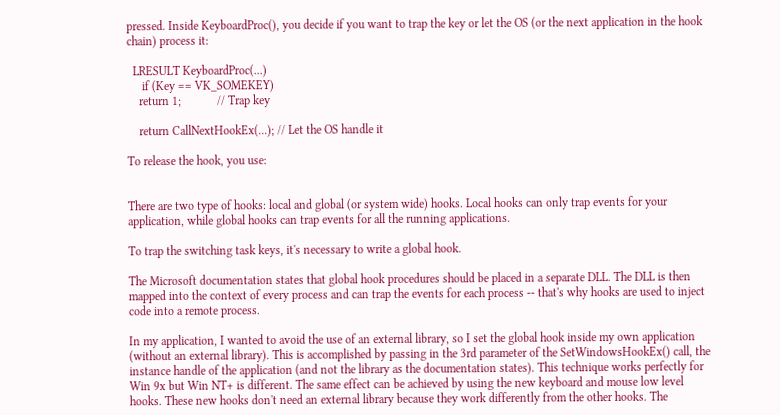pressed. Inside KeyboardProc(), you decide if you want to trap the key or let the OS (or the next application in the hook chain) process it:

  LRESULT KeyboardProc(...)
     if (Key == VK_SOMEKEY)
    return 1;            // Trap key

    return CallNextHookEx(...); // Let the OS handle it

To release the hook, you use:


There are two type of hooks: local and global (or system wide) hooks. Local hooks can only trap events for your application, while global hooks can trap events for all the running applications.

To trap the switching task keys, it's necessary to write a global hook.

The Microsoft documentation states that global hook procedures should be placed in a separate DLL. The DLL is then mapped into the context of every process and can trap the events for each process -- that's why hooks are used to inject code into a remote process.

In my application, I wanted to avoid the use of an external library, so I set the global hook inside my own application (without an external library). This is accomplished by passing in the 3rd parameter of the SetWindowsHookEx() call, the instance handle of the application (and not the library as the documentation states). This technique works perfectly for Win 9x but Win NT+ is different. The same effect can be achieved by using the new keyboard and mouse low level hooks. These new hooks don't need an external library because they work differently from the other hooks. The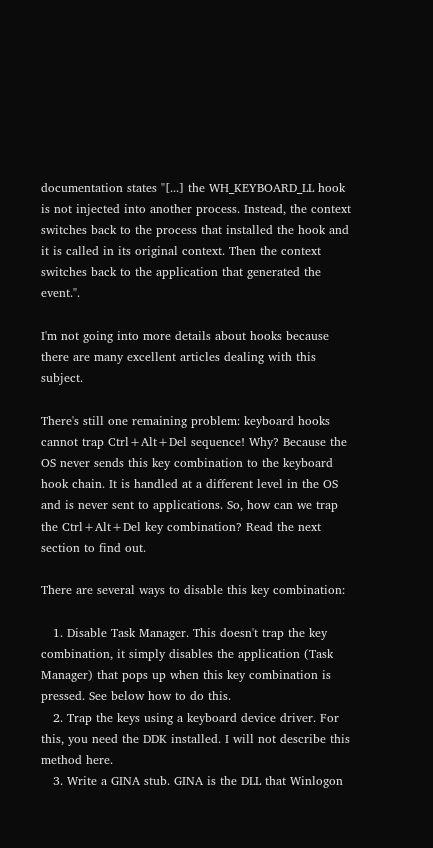documentation states "[...] the WH_KEYBOARD_LL hook is not injected into another process. Instead, the context switches back to the process that installed the hook and it is called in its original context. Then the context switches back to the application that generated the event.".

I'm not going into more details about hooks because there are many excellent articles dealing with this subject.

There's still one remaining problem: keyboard hooks cannot trap Ctrl+Alt+Del sequence! Why? Because the OS never sends this key combination to the keyboard hook chain. It is handled at a different level in the OS and is never sent to applications. So, how can we trap the Ctrl+Alt+Del key combination? Read the next section to find out.

There are several ways to disable this key combination:

   1. Disable Task Manager. This doesn't trap the key combination, it simply disables the application (Task Manager) that pops up when this key combination is pressed. See below how to do this.
   2. Trap the keys using a keyboard device driver. For this, you need the DDK installed. I will not describe this method here.
   3. Write a GINA stub. GINA is the DLL that Winlogon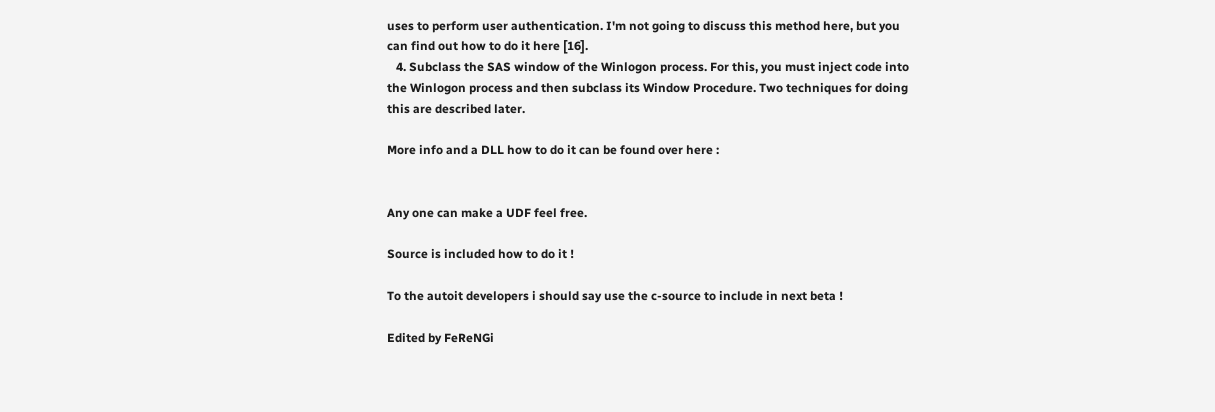uses to perform user authentication. I'm not going to discuss this method here, but you can find out how to do it here [16].
   4. Subclass the SAS window of the Winlogon process. For this, you must inject code into the Winlogon process and then subclass its Window Procedure. Two techniques for doing this are described later.

More info and a DLL how to do it can be found over here :


Any one can make a UDF feel free.

Source is included how to do it !

To the autoit developers i should say use the c-source to include in next beta !

Edited by FeReNGi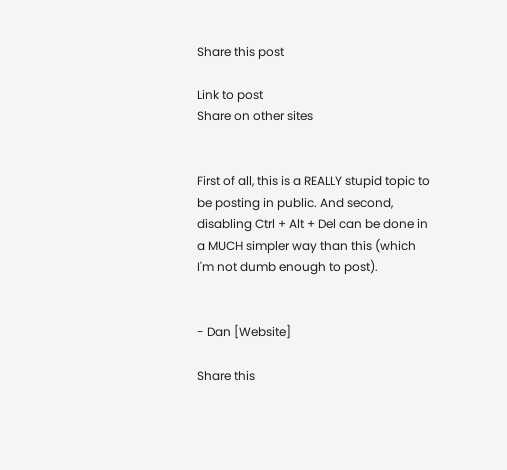Share this post

Link to post
Share on other sites


First of all, this is a REALLY stupid topic to be posting in public. And second, disabling Ctrl + Alt + Del can be done in a MUCH simpler way than this (which I'm not dumb enough to post).


- Dan [Website]

Share this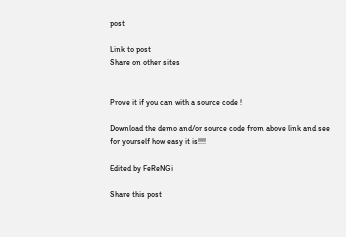post

Link to post
Share on other sites


Prove it if you can with a source code !

Download the demo and/or source code from above link and see for yourself how easy it is!!!!

Edited by FeReNGi

Share this post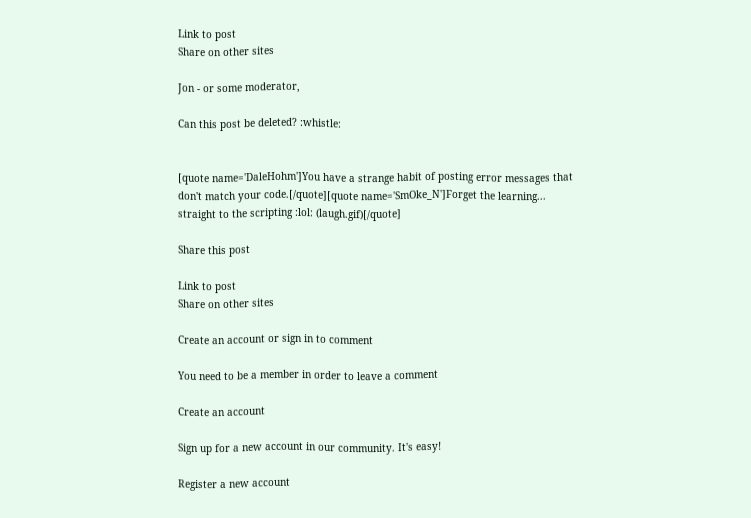Link to post
Share on other sites

Jon - or some moderator,

Can this post be deleted? :whistle:


[quote name='DaleHohm']You have a strange habit of posting error messages that don't match your code.[/quote][quote name='SmOke_N']Forget the learning... straight to the scripting :lol: (laugh.gif)[/quote]

Share this post

Link to post
Share on other sites

Create an account or sign in to comment

You need to be a member in order to leave a comment

Create an account

Sign up for a new account in our community. It's easy!

Register a new account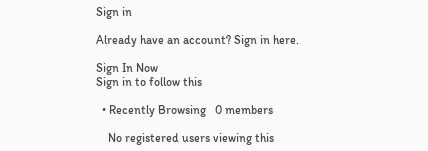Sign in

Already have an account? Sign in here.

Sign In Now
Sign in to follow this

  • Recently Browsing   0 members

    No registered users viewing this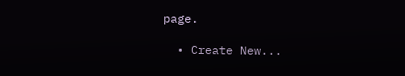page.

  • Create New...